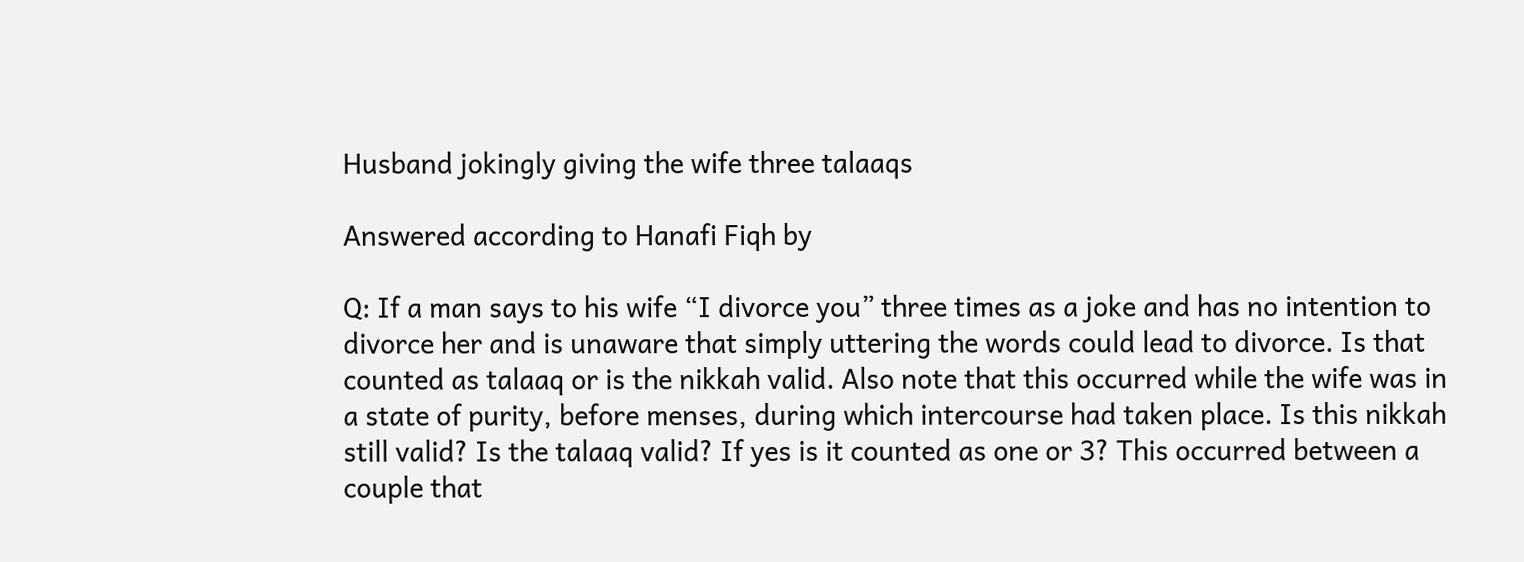Husband jokingly giving the wife three talaaqs

Answered according to Hanafi Fiqh by

Q: If a man says to his wife “I divorce you” three times as a joke and has no intention to divorce her and is unaware that simply uttering the words could lead to divorce. Is that counted as talaaq or is the nikkah valid. Also note that this occurred while the wife was in a state of purity, before menses, during which intercourse had taken place. Is this nikkah still valid? Is the talaaq valid? If yes is it counted as one or 3? This occurred between a couple that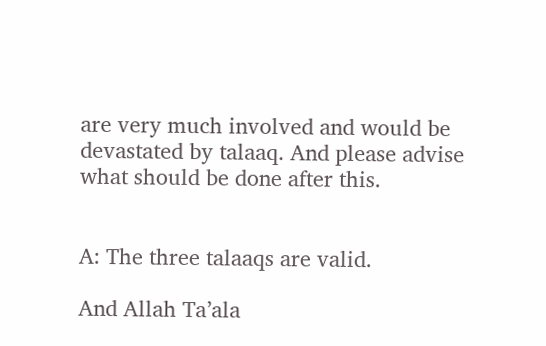are very much involved and would be devastated by talaaq. And please advise what should be done after this.


A: The three talaaqs are valid.

And Allah Ta’ala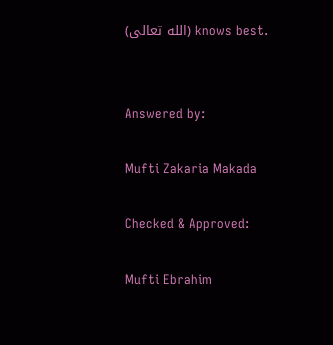(الله تعالى) knows best.


Answered by:

Mufti Zakaria Makada

Checked & Approved:

Mufti Ebrahim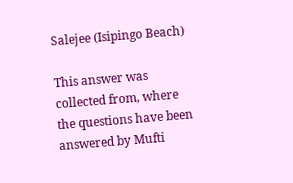Salejee (Isipingo Beach)

This answer was collected from, where the questions have been answered by Mufti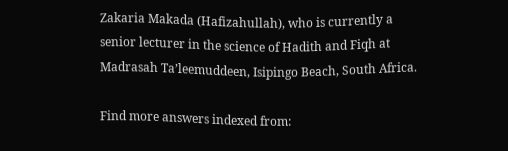Zakaria Makada (Hafizahullah), who is currently a senior lecturer in the science of Hadith and Fiqh at Madrasah Ta’leemuddeen, Isipingo Beach, South Africa.

Find more answers indexed from: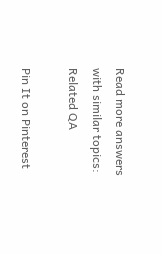Read more answers with similar topics:
Related QA

Pin It on Pinterest